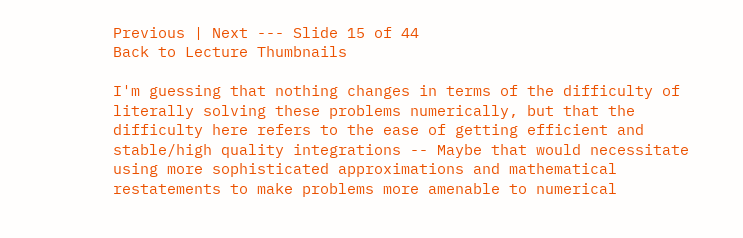Previous | Next --- Slide 15 of 44
Back to Lecture Thumbnails

I'm guessing that nothing changes in terms of the difficulty of literally solving these problems numerically, but that the difficulty here refers to the ease of getting efficient and stable/high quality integrations -- Maybe that would necessitate using more sophisticated approximations and mathematical restatements to make problems more amenable to numerical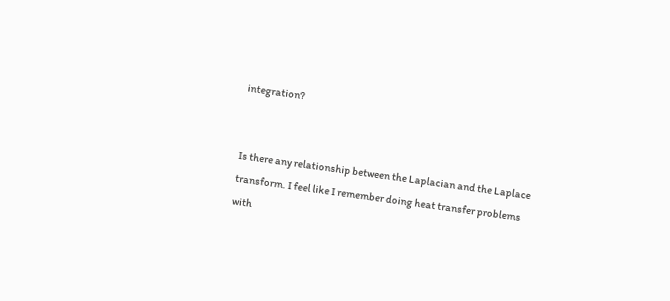integration?


Is there any relationship between the Laplacian and the Laplace transform. I feel like I remember doing heat transfer problems with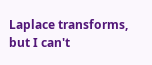Laplace transforms, but I can't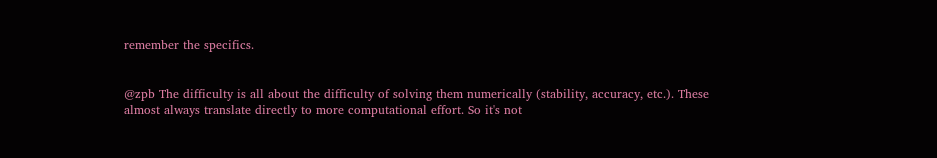remember the specifics.


@zpb The difficulty is all about the difficulty of solving them numerically (stability, accuracy, etc.). These almost always translate directly to more computational effort. So it's not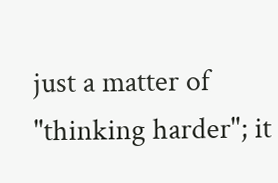just a matter of "thinking harder"; it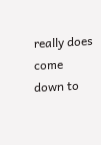really does come down to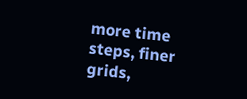more time steps, finer grids,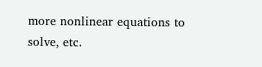more nonlinear equations to solve, etc.